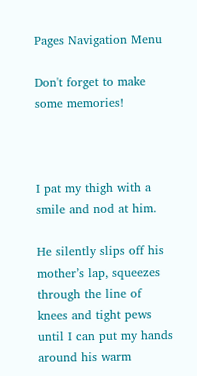Pages Navigation Menu

Don't forget to make some memories!



I pat my thigh with a smile and nod at him.

He silently slips off his mother’s lap, squeezes through the line of knees and tight pews until I can put my hands around his warm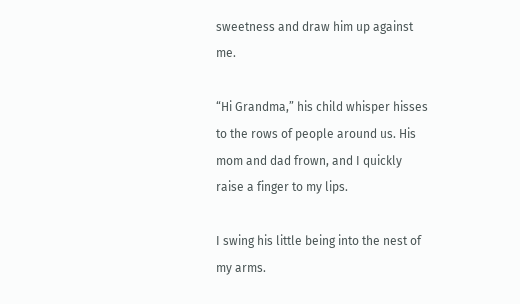sweetness and draw him up against me.

“Hi Grandma,” his child whisper hisses to the rows of people around us. His mom and dad frown, and I quickly raise a finger to my lips.

I swing his little being into the nest of my arms.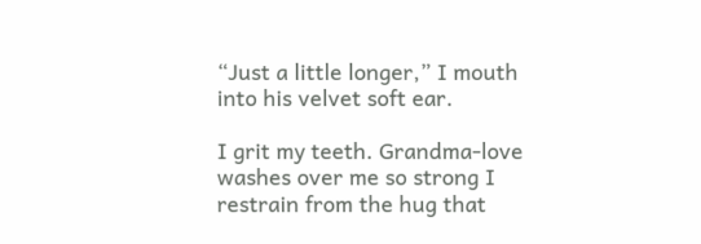“Just a little longer,” I mouth into his velvet soft ear.

I grit my teeth. Grandma-love washes over me so strong I restrain from the hug that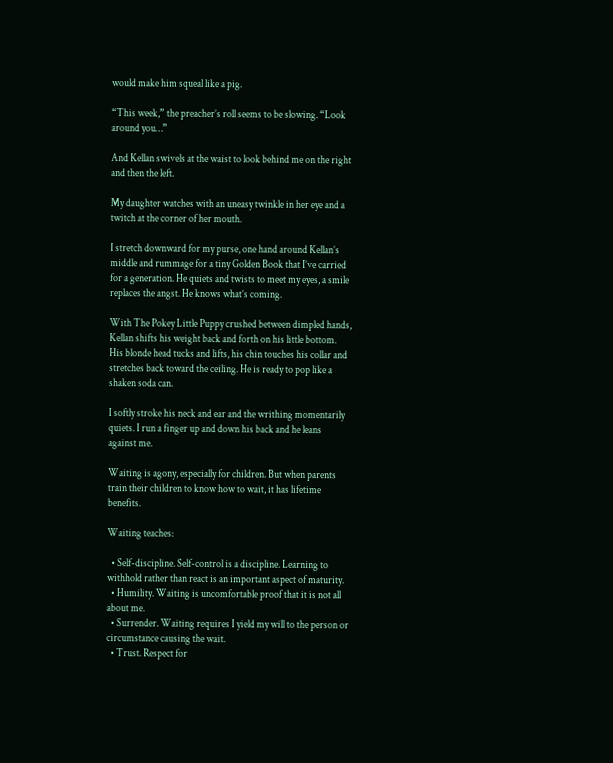would make him squeal like a pig.

“This week,” the preacher’s roll seems to be slowing. “Look around you…”

And Kellan swivels at the waist to look behind me on the right and then the left.

My daughter watches with an uneasy twinkle in her eye and a twitch at the corner of her mouth.

I stretch downward for my purse, one hand around Kellan’s middle and rummage for a tiny Golden Book that I’ve carried for a generation. He quiets and twists to meet my eyes, a smile replaces the angst. He knows what’s coming.

With The Pokey Little Puppy crushed between dimpled hands, Kellan shifts his weight back and forth on his little bottom. His blonde head tucks and lifts, his chin touches his collar and stretches back toward the ceiling. He is ready to pop like a shaken soda can.

I softly stroke his neck and ear and the writhing momentarily quiets. I run a finger up and down his back and he leans against me.

Waiting is agony, especially for children. But when parents train their children to know how to wait, it has lifetime benefits.

Waiting teaches:

  • Self-discipline. Self-control is a discipline. Learning to withhold rather than react is an important aspect of maturity.
  • Humility. Waiting is uncomfortable proof that it is not all about me.
  • Surrender. Waiting requires I yield my will to the person or circumstance causing the wait.
  • Trust. Respect for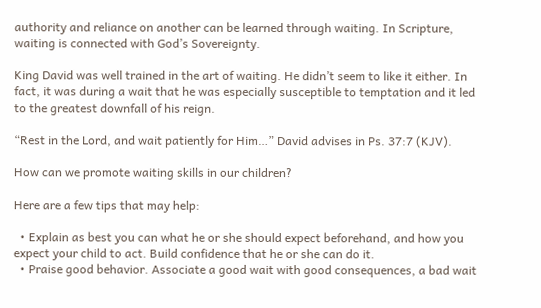authority and reliance on another can be learned through waiting. In Scripture, waiting is connected with God’s Sovereignty.

King David was well trained in the art of waiting. He didn’t seem to like it either. In fact, it was during a wait that he was especially susceptible to temptation and it led to the greatest downfall of his reign.

“Rest in the Lord, and wait patiently for Him…” David advises in Ps. 37:7 (KJV).

How can we promote waiting skills in our children?

Here are a few tips that may help:

  • Explain as best you can what he or she should expect beforehand, and how you expect your child to act. Build confidence that he or she can do it.
  • Praise good behavior. Associate a good wait with good consequences, a bad wait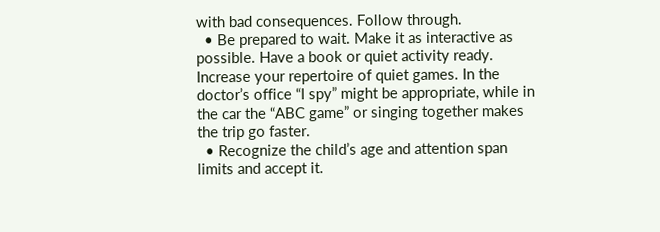with bad consequences. Follow through.
  • Be prepared to wait. Make it as interactive as possible. Have a book or quiet activity ready. Increase your repertoire of quiet games. In the doctor’s office “I spy” might be appropriate, while in the car the “ABC game” or singing together makes the trip go faster.
  • Recognize the child’s age and attention span limits and accept it.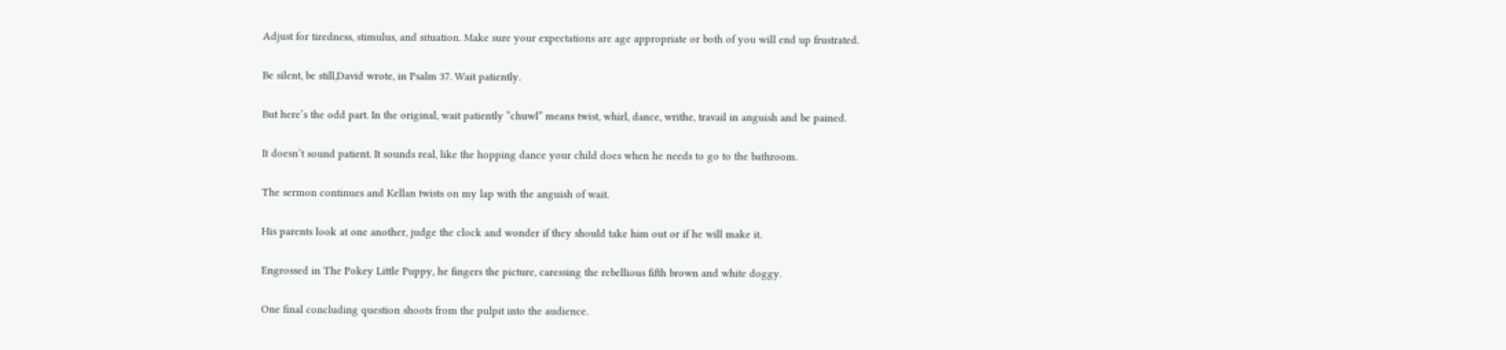Adjust for tiredness, stimulus, and situation. Make sure your expectations are age appropriate or both of you will end up frustrated.

Be silent, be still,David wrote, in Psalm 37. Wait patiently.

But here’s the odd part. In the original, wait patiently “chuwl” means twist, whirl, dance, writhe, travail in anguish and be pained.

It doesn’t sound patient. It sounds real, like the hopping dance your child does when he needs to go to the bathroom.

The sermon continues and Kellan twists on my lap with the anguish of wait.

His parents look at one another, judge the clock and wonder if they should take him out or if he will make it.

Engrossed in The Pokey Little Puppy, he fingers the picture, caressing the rebellious fifth brown and white doggy.

One final concluding question shoots from the pulpit into the audience.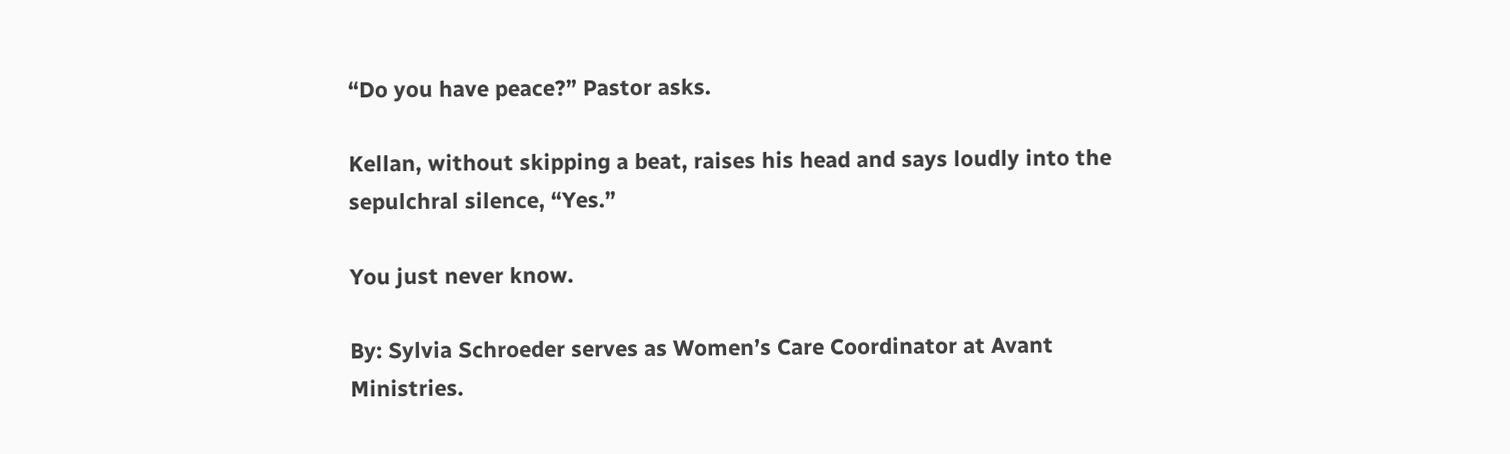“Do you have peace?” Pastor asks.

Kellan, without skipping a beat, raises his head and says loudly into the sepulchral silence, “Yes.”

You just never know.

By: Sylvia Schroeder serves as Women’s Care Coordinator at Avant Ministries.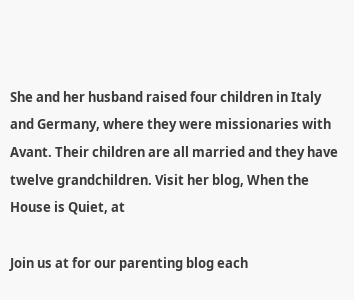She and her husband raised four children in Italy and Germany, where they were missionaries with Avant. Their children are all married and they have twelve grandchildren. Visit her blog, When the House is Quiet, at

Join us at for our parenting blog each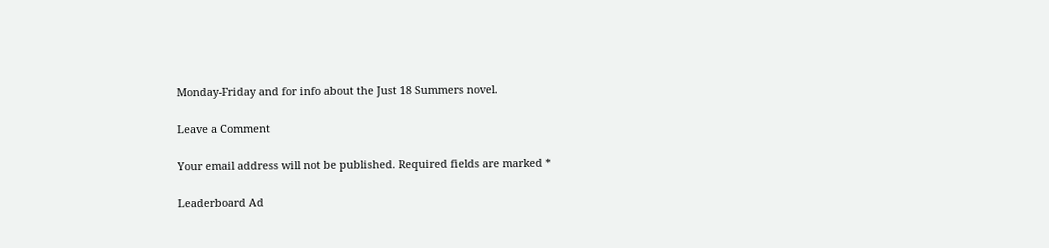Monday-Friday and for info about the Just 18 Summers novel.

Leave a Comment

Your email address will not be published. Required fields are marked *

Leaderboard Ad